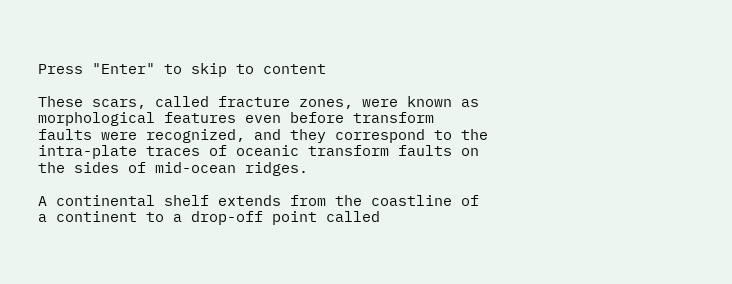Press "Enter" to skip to content

These scars, called fracture zones, were known as morphological features even before transform faults were recognized, and they correspond to the intra-plate traces of oceanic transform faults on the sides of mid-ocean ridges.

A continental shelf extends from the coastline of a continent to a drop-off point called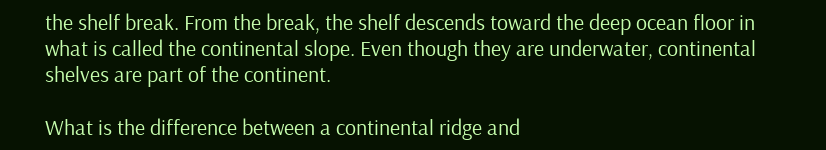the shelf break. From the break, the shelf descends toward the deep ocean floor in what is called the continental slope. Even though they are underwater, continental shelves are part of the continent.

What is the difference between a continental ridge and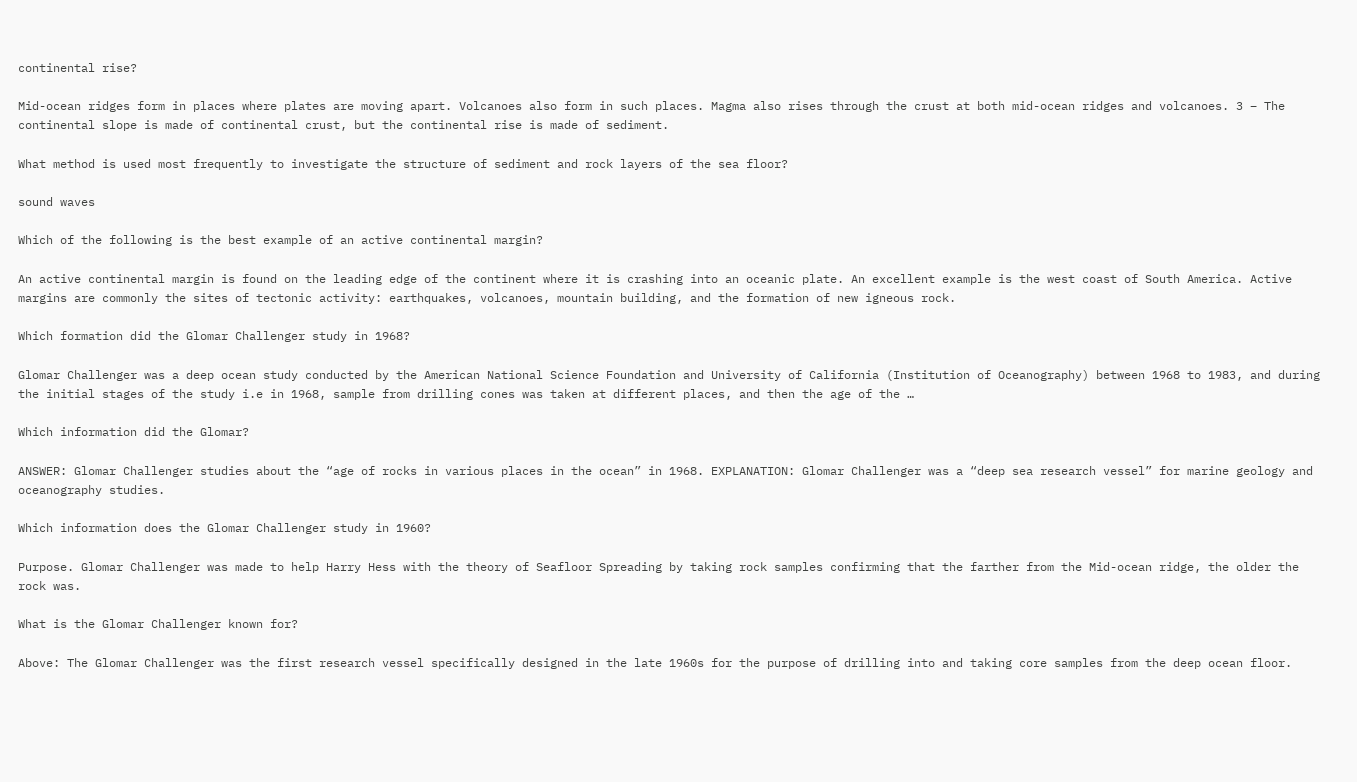continental rise?

Mid-ocean ridges form in places where plates are moving apart. Volcanoes also form in such places. Magma also rises through the crust at both mid-ocean ridges and volcanoes. 3 – The continental slope is made of continental crust, but the continental rise is made of sediment.

What method is used most frequently to investigate the structure of sediment and rock layers of the sea floor?

sound waves

Which of the following is the best example of an active continental margin?

An active continental margin is found on the leading edge of the continent where it is crashing into an oceanic plate. An excellent example is the west coast of South America. Active margins are commonly the sites of tectonic activity: earthquakes, volcanoes, mountain building, and the formation of new igneous rock.

Which formation did the Glomar Challenger study in 1968?

Glomar Challenger was a deep ocean study conducted by the American National Science Foundation and University of California (Institution of Oceanography) between 1968 to 1983, and during the initial stages of the study i.e in 1968, sample from drilling cones was taken at different places, and then the age of the …

Which information did the Glomar?

ANSWER: Glomar Challenger studies about the “age of rocks in various places in the ocean” in 1968. EXPLANATION: Glomar Challenger was a “deep sea research vessel” for marine geology and oceanography studies.

Which information does the Glomar Challenger study in 1960?

Purpose. Glomar Challenger was made to help Harry Hess with the theory of Seafloor Spreading by taking rock samples confirming that the farther from the Mid-ocean ridge, the older the rock was.

What is the Glomar Challenger known for?

Above: The Glomar Challenger was the first research vessel specifically designed in the late 1960s for the purpose of drilling into and taking core samples from the deep ocean floor.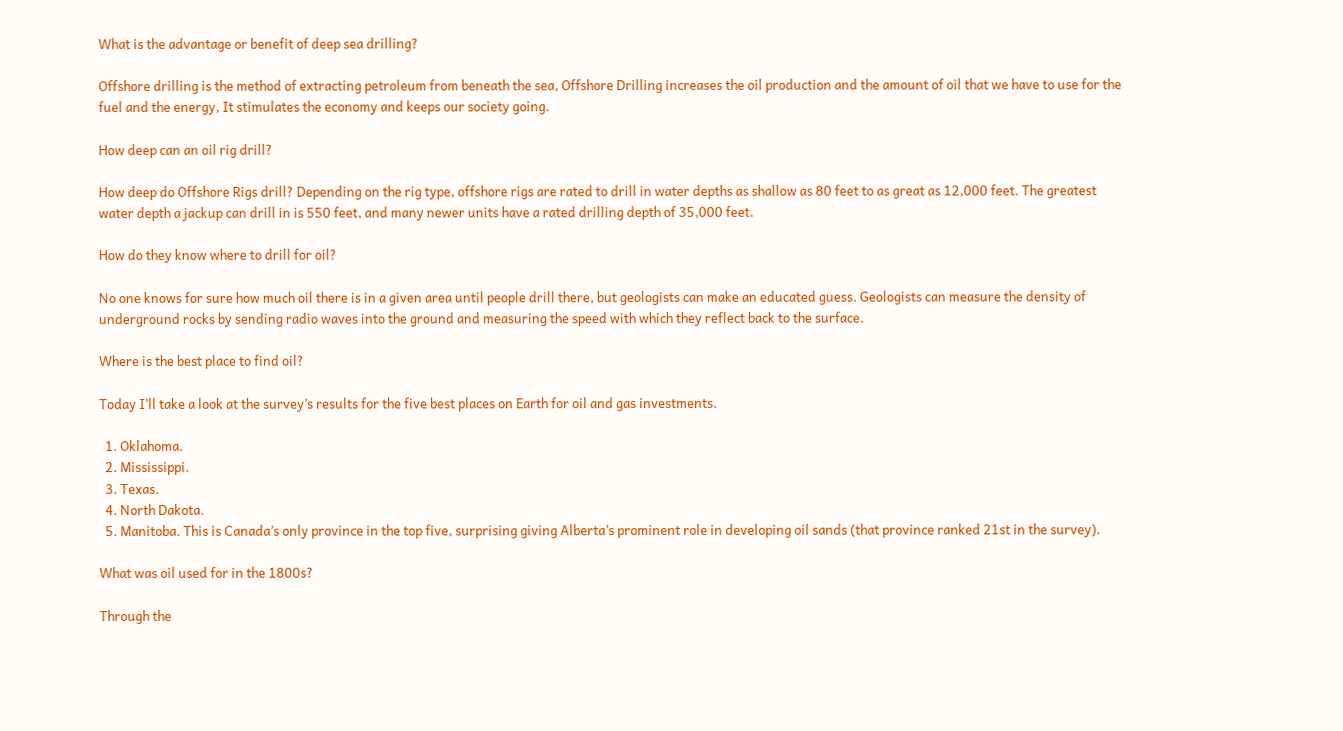What is the advantage or benefit of deep sea drilling?

Offshore drilling is the method of extracting petroleum from beneath the sea, Offshore Drilling increases the oil production and the amount of oil that we have to use for the fuel and the energy, It stimulates the economy and keeps our society going.

How deep can an oil rig drill?

How deep do Offshore Rigs drill? Depending on the rig type, offshore rigs are rated to drill in water depths as shallow as 80 feet to as great as 12,000 feet. The greatest water depth a jackup can drill in is 550 feet, and many newer units have a rated drilling depth of 35,000 feet.

How do they know where to drill for oil?

No one knows for sure how much oil there is in a given area until people drill there, but geologists can make an educated guess. Geologists can measure the density of underground rocks by sending radio waves into the ground and measuring the speed with which they reflect back to the surface.

Where is the best place to find oil?

Today I’ll take a look at the survey’s results for the five best places on Earth for oil and gas investments.

  1. Oklahoma.
  2. Mississippi.
  3. Texas.
  4. North Dakota.
  5. Manitoba. This is Canada’s only province in the top five, surprising giving Alberta’s prominent role in developing oil sands (that province ranked 21st in the survey).

What was oil used for in the 1800s?

Through the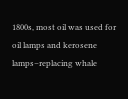1800s, most oil was used for oil lamps and kerosene lamps–replacing whale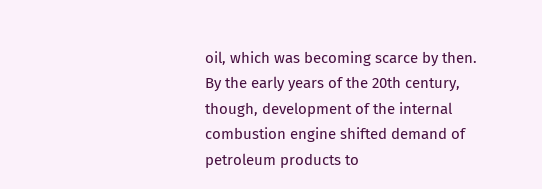oil, which was becoming scarce by then. By the early years of the 20th century, though, development of the internal combustion engine shifted demand of petroleum products to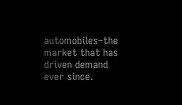automobiles–the market that has driven demand ever since.